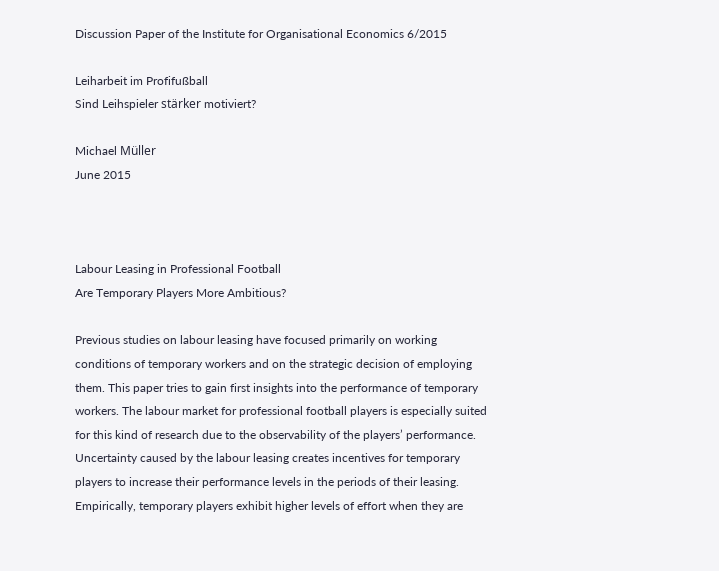Discussion Paper of the Institute for Organisational Economics 6/2015

Leiharbeit im Profifußball
Sind Leihspieler stärker motiviert?

Michael Müller
June 2015



Labour Leasing in Professional Football
Are Temporary Players More Ambitious?

Previous studies on labour leasing have focused primarily on working conditions of temporary workers and on the strategic decision of employing them. This paper tries to gain first insights into the performance of temporary workers. The labour market for professional football players is especially suited for this kind of research due to the observability of the players’ performance. Uncertainty caused by the labour leasing creates incentives for temporary players to increase their performance levels in the periods of their leasing. Empirically, temporary players exhibit higher levels of effort when they are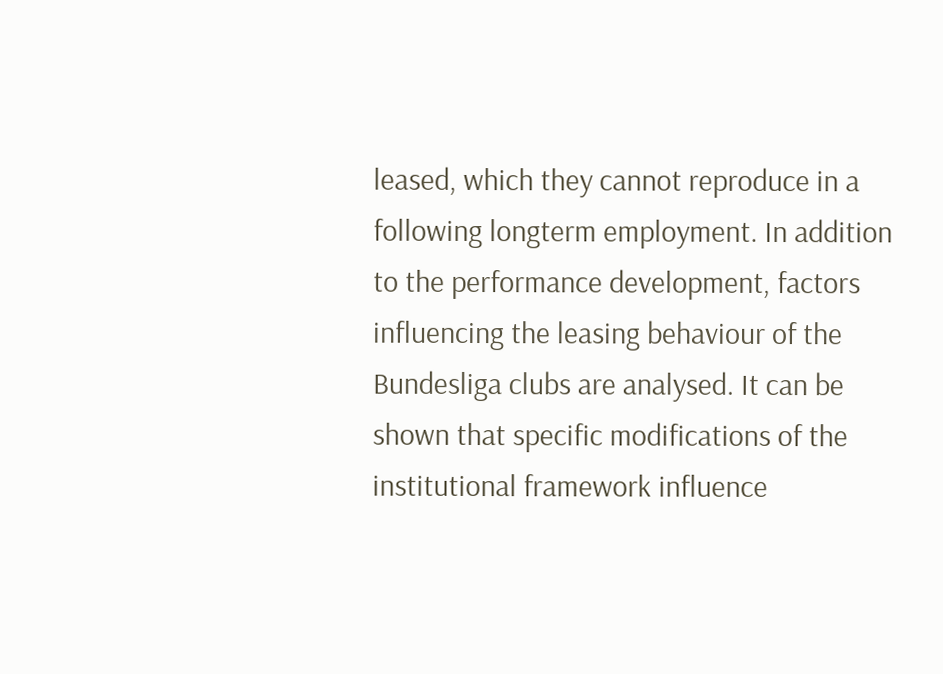leased, which they cannot reproduce in a following longterm employment. In addition to the performance development, factors influencing the leasing behaviour of the Bundesliga clubs are analysed. It can be shown that specific modifications of the institutional framework influence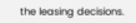the leasing decisions.